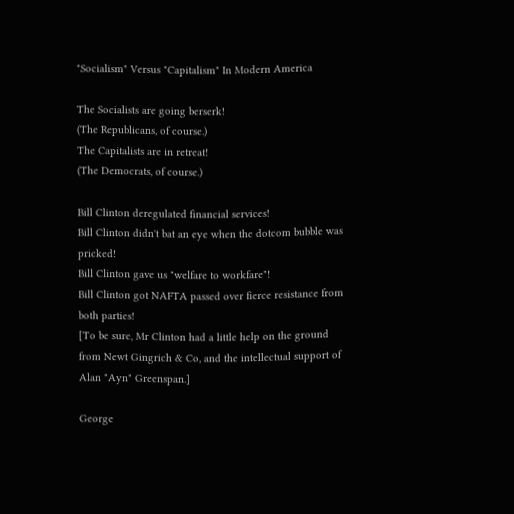"Socialism" Versus "Capitalism" In Modern America

The Socialists are going berserk!
(The Republicans, of course.)
The Capitalists are in retreat!
(The Democrats, of course.)

Bill Clinton deregulated financial services!
Bill Clinton didn't bat an eye when the dotcom bubble was pricked!
Bill Clinton gave us "welfare to workfare"!
Bill Clinton got NAFTA passed over fierce resistance from both parties!
[To be sure, Mr Clinton had a little help on the ground from Newt Gingrich & Co, and the intellectual support of Alan "Ayn" Greenspan.]

George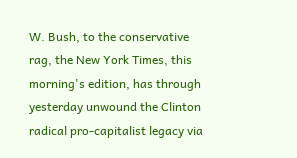W. Bush, to the conservative rag, the New York Times, this morning's edition, has through yesterday unwound the Clinton radical pro-capitalist legacy via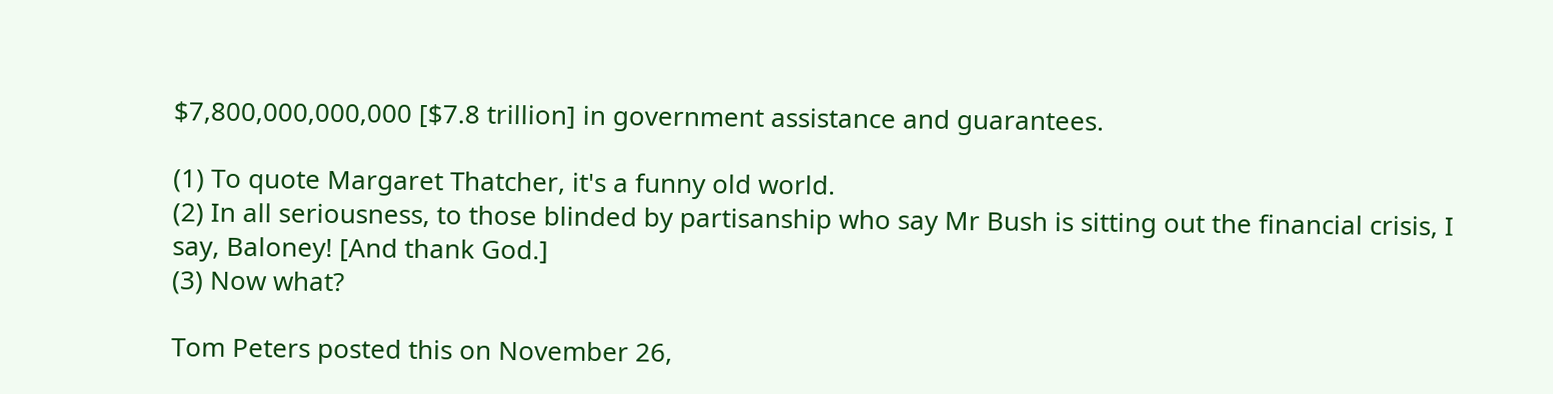$7,800,000,000,000 [$7.8 trillion] in government assistance and guarantees.

(1) To quote Margaret Thatcher, it's a funny old world.
(2) In all seriousness, to those blinded by partisanship who say Mr Bush is sitting out the financial crisis, I say, Baloney! [And thank God.]
(3) Now what?

Tom Peters posted this on November 26,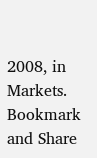2008, in Markets.
Bookmark and Share